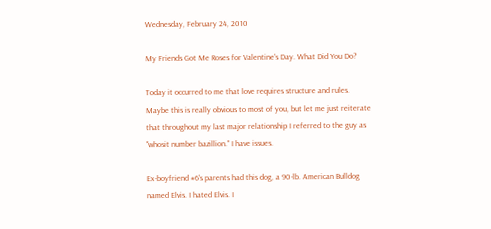Wednesday, February 24, 2010

My Friends Got Me Roses for Valentine's Day. What Did You Do?

Today it occurred to me that love requires structure and rules.
Maybe this is really obvious to most of you, but let me just reiterate that throughout my last major relationship I referred to the guy as "whosit number bazillion." I have issues.

Ex-boyfriend #6's parents had this dog, a 90-lb. American Bulldog named Elvis. I hated Elvis. I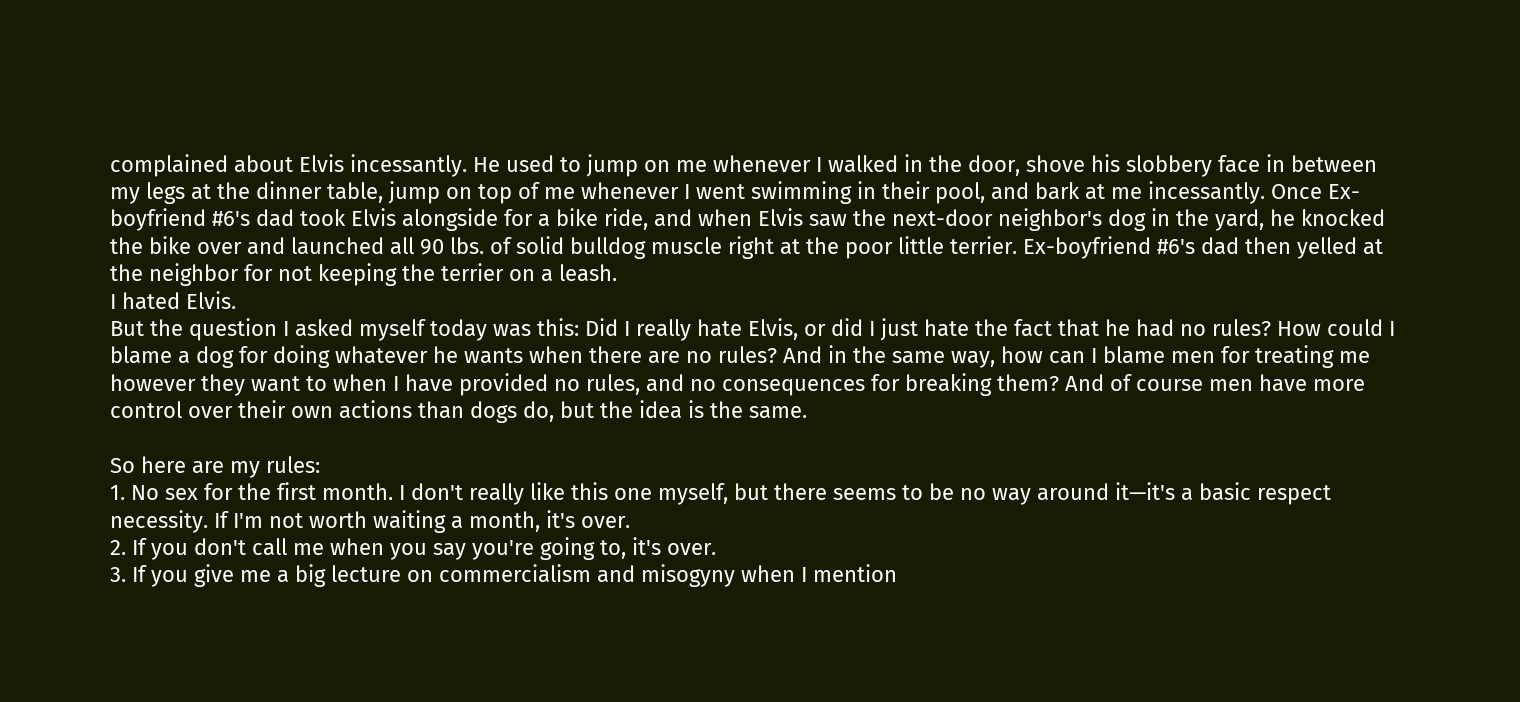complained about Elvis incessantly. He used to jump on me whenever I walked in the door, shove his slobbery face in between my legs at the dinner table, jump on top of me whenever I went swimming in their pool, and bark at me incessantly. Once Ex-boyfriend #6's dad took Elvis alongside for a bike ride, and when Elvis saw the next-door neighbor's dog in the yard, he knocked the bike over and launched all 90 lbs. of solid bulldog muscle right at the poor little terrier. Ex-boyfriend #6's dad then yelled at the neighbor for not keeping the terrier on a leash.
I hated Elvis.
But the question I asked myself today was this: Did I really hate Elvis, or did I just hate the fact that he had no rules? How could I blame a dog for doing whatever he wants when there are no rules? And in the same way, how can I blame men for treating me however they want to when I have provided no rules, and no consequences for breaking them? And of course men have more control over their own actions than dogs do, but the idea is the same.

So here are my rules:
1. No sex for the first month. I don't really like this one myself, but there seems to be no way around it—it's a basic respect necessity. If I'm not worth waiting a month, it's over.
2. If you don't call me when you say you're going to, it's over.
3. If you give me a big lecture on commercialism and misogyny when I mention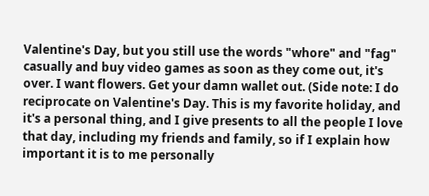Valentine's Day, but you still use the words "whore" and "fag" casually and buy video games as soon as they come out, it's over. I want flowers. Get your damn wallet out. (Side note: I do reciprocate on Valentine's Day. This is my favorite holiday, and it's a personal thing, and I give presents to all the people I love that day, including my friends and family, so if I explain how important it is to me personally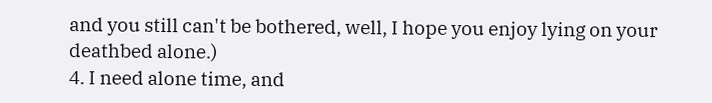and you still can't be bothered, well, I hope you enjoy lying on your deathbed alone.)
4. I need alone time, and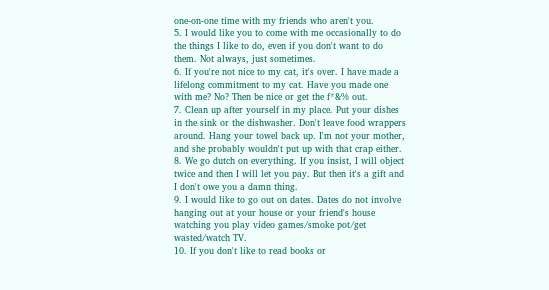one-on-one time with my friends who aren't you.
5. I would like you to come with me occasionally to do the things I like to do, even if you don't want to do them. Not always, just sometimes.
6. If you're not nice to my cat, it's over. I have made a lifelong commitment to my cat. Have you made one with me? No? Then be nice or get the f*&% out.
7. Clean up after yourself in my place. Put your dishes in the sink or the dishwasher. Don't leave food wrappers around. Hang your towel back up. I'm not your mother, and she probably wouldn't put up with that crap either.
8. We go dutch on everything. If you insist, I will object twice and then I will let you pay. But then it's a gift and I don't owe you a damn thing.
9. I would like to go out on dates. Dates do not involve hanging out at your house or your friend's house watching you play video games/smoke pot/get wasted/watch TV.
10. If you don't like to read books or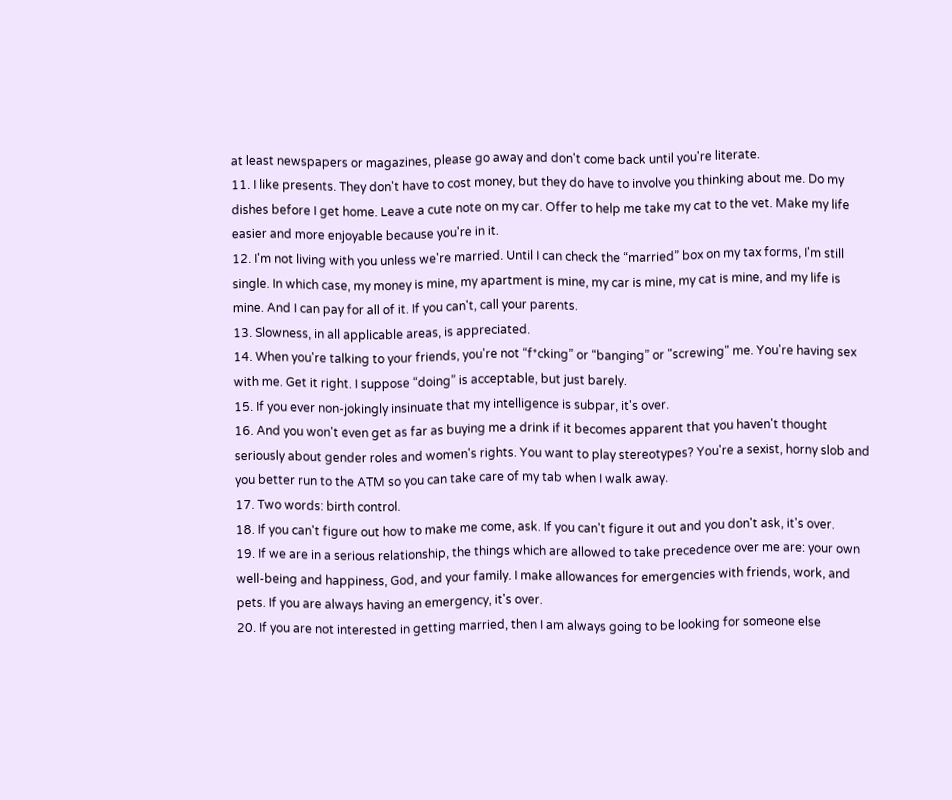at least newspapers or magazines, please go away and don't come back until you're literate.
11. I like presents. They don't have to cost money, but they do have to involve you thinking about me. Do my dishes before I get home. Leave a cute note on my car. Offer to help me take my cat to the vet. Make my life easier and more enjoyable because you're in it.
12. I'm not living with you unless we're married. Until I can check the “married” box on my tax forms, I'm still single. In which case, my money is mine, my apartment is mine, my car is mine, my cat is mine, and my life is mine. And I can pay for all of it. If you can't, call your parents.
13. Slowness, in all applicable areas, is appreciated.
14. When you're talking to your friends, you're not “f*cking” or “banging” or "screwing" me. You're having sex with me. Get it right. I suppose “doing” is acceptable, but just barely.
15. If you ever non-jokingly insinuate that my intelligence is subpar, it's over.
16. And you won't even get as far as buying me a drink if it becomes apparent that you haven't thought seriously about gender roles and women's rights. You want to play stereotypes? You're a sexist, horny slob and you better run to the ATM so you can take care of my tab when I walk away.
17. Two words: birth control.
18. If you can't figure out how to make me come, ask. If you can't figure it out and you don't ask, it's over.
19. If we are in a serious relationship, the things which are allowed to take precedence over me are: your own well-being and happiness, God, and your family. I make allowances for emergencies with friends, work, and pets. If you are always having an emergency, it's over.
20. If you are not interested in getting married, then I am always going to be looking for someone else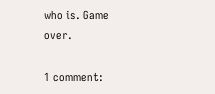who is. Game over.

1 comment: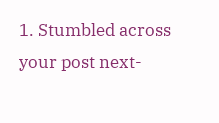1. Stumbled across your post next-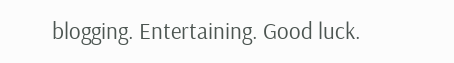blogging. Entertaining. Good luck.